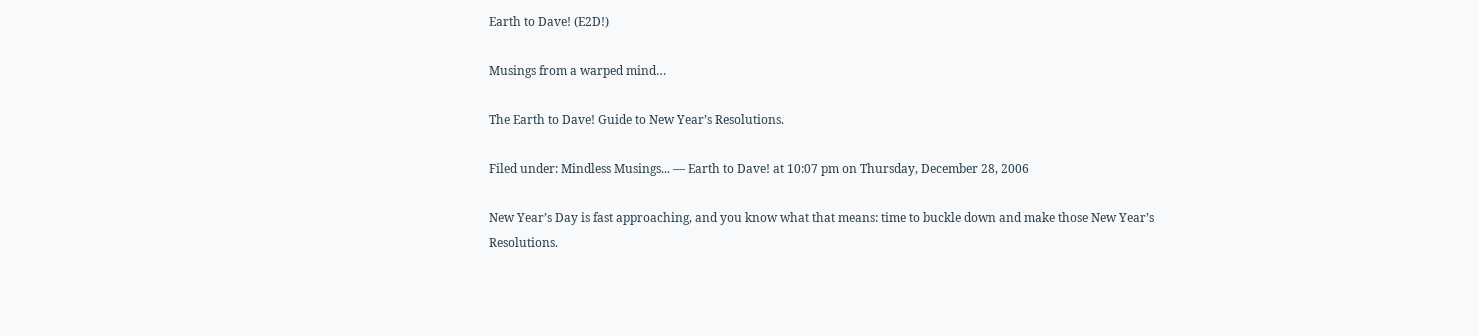Earth to Dave! (E2D!)

Musings from a warped mind…

The Earth to Dave! Guide to New Year’s Resolutions.

Filed under: Mindless Musings... — Earth to Dave! at 10:07 pm on Thursday, December 28, 2006

New Year’s Day is fast approaching, and you know what that means: time to buckle down and make those New Year’s Resolutions.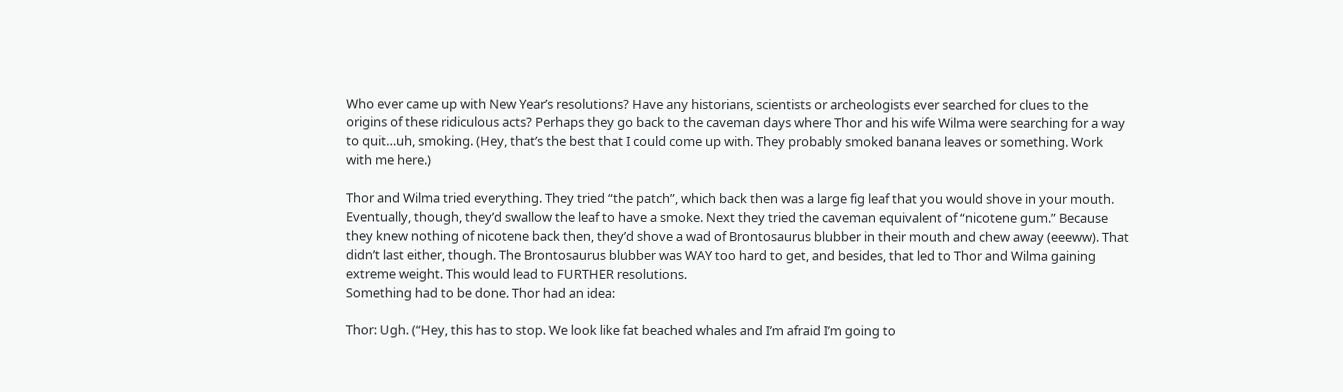Who ever came up with New Year’s resolutions? Have any historians, scientists or archeologists ever searched for clues to the origins of these ridiculous acts? Perhaps they go back to the caveman days where Thor and his wife Wilma were searching for a way to quit…uh, smoking. (Hey, that’s the best that I could come up with. They probably smoked banana leaves or something. Work with me here.)

Thor and Wilma tried everything. They tried “the patch”, which back then was a large fig leaf that you would shove in your mouth. Eventually, though, they’d swallow the leaf to have a smoke. Next they tried the caveman equivalent of “nicotene gum.” Because they knew nothing of nicotene back then, they’d shove a wad of Brontosaurus blubber in their mouth and chew away (eeeww). That didn’t last either, though. The Brontosaurus blubber was WAY too hard to get, and besides, that led to Thor and Wilma gaining extreme weight. This would lead to FURTHER resolutions.
Something had to be done. Thor had an idea:

Thor: Ugh. (“Hey, this has to stop. We look like fat beached whales and I’m afraid I’m going to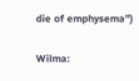die of emphysema”)

Wilma: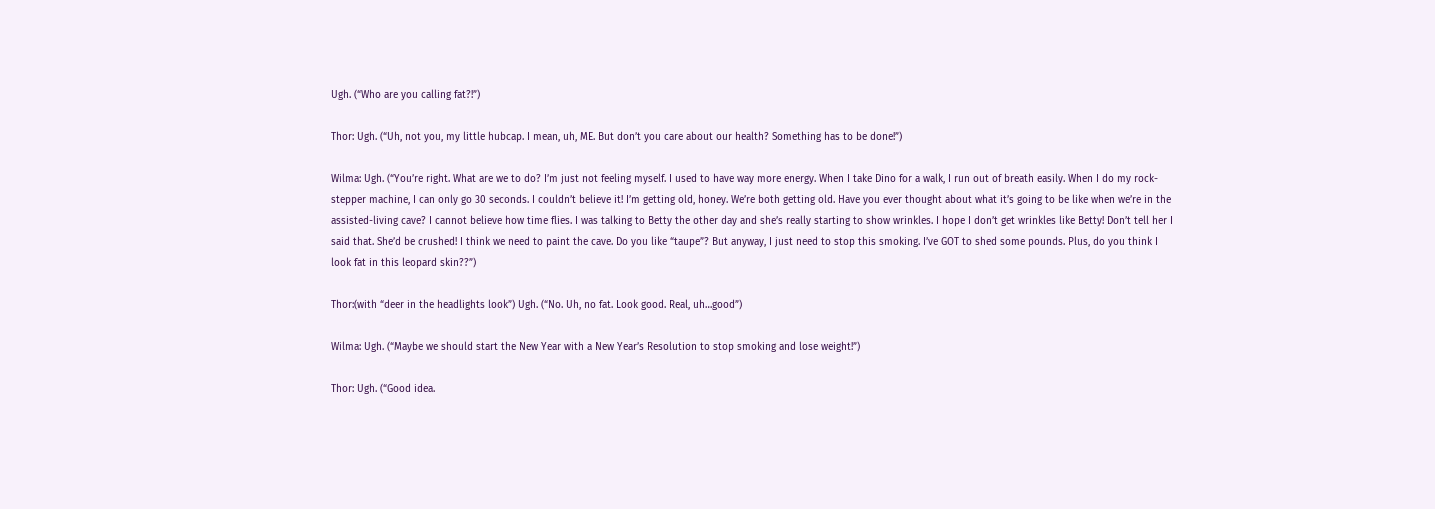Ugh. (“Who are you calling fat?!”)

Thor: Ugh. (“Uh, not you, my little hubcap. I mean, uh, ME. But don’t you care about our health? Something has to be done!”)

Wilma: Ugh. (“You’re right. What are we to do? I’m just not feeling myself. I used to have way more energy. When I take Dino for a walk, I run out of breath easily. When I do my rock-stepper machine, I can only go 30 seconds. I couldn’t believe it! I’m getting old, honey. We’re both getting old. Have you ever thought about what it’s going to be like when we’re in the assisted-living cave? I cannot believe how time flies. I was talking to Betty the other day and she’s really starting to show wrinkles. I hope I don’t get wrinkles like Betty! Don’t tell her I said that. She’d be crushed! I think we need to paint the cave. Do you like “taupe”? But anyway, I just need to stop this smoking. I’ve GOT to shed some pounds. Plus, do you think I look fat in this leopard skin??”)

Thor:(with “deer in the headlights look”) Ugh. (“No. Uh, no fat. Look good. Real, uh…good”)

Wilma: Ugh. (“Maybe we should start the New Year with a New Year’s Resolution to stop smoking and lose weight!”)

Thor: Ugh. (“Good idea.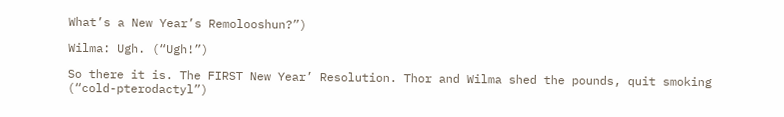What’s a New Year’s Remolooshun?”)

Wilma: Ugh. (“Ugh!”)

So there it is. The FIRST New Year’ Resolution. Thor and Wilma shed the pounds, quit smoking (“cold-pterodactyl”)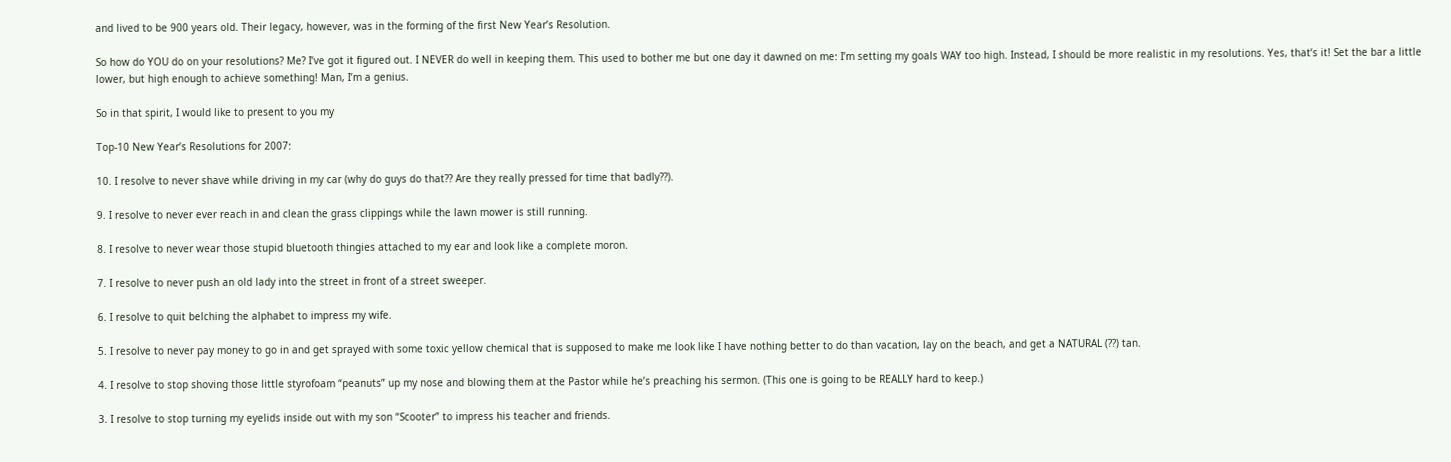and lived to be 900 years old. Their legacy, however, was in the forming of the first New Year’s Resolution.

So how do YOU do on your resolutions? Me? I’ve got it figured out. I NEVER do well in keeping them. This used to bother me but one day it dawned on me: I’m setting my goals WAY too high. Instead, I should be more realistic in my resolutions. Yes, that’s it! Set the bar a little lower, but high enough to achieve something! Man, I’m a genius.

So in that spirit, I would like to present to you my

Top-10 New Year’s Resolutions for 2007:

10. I resolve to never shave while driving in my car (why do guys do that?? Are they really pressed for time that badly??).

9. I resolve to never ever reach in and clean the grass clippings while the lawn mower is still running.

8. I resolve to never wear those stupid bluetooth thingies attached to my ear and look like a complete moron.

7. I resolve to never push an old lady into the street in front of a street sweeper.

6. I resolve to quit belching the alphabet to impress my wife.

5. I resolve to never pay money to go in and get sprayed with some toxic yellow chemical that is supposed to make me look like I have nothing better to do than vacation, lay on the beach, and get a NATURAL (??) tan.

4. I resolve to stop shoving those little styrofoam “peanuts” up my nose and blowing them at the Pastor while he’s preaching his sermon. (This one is going to be REALLY hard to keep.)

3. I resolve to stop turning my eyelids inside out with my son “Scooter” to impress his teacher and friends.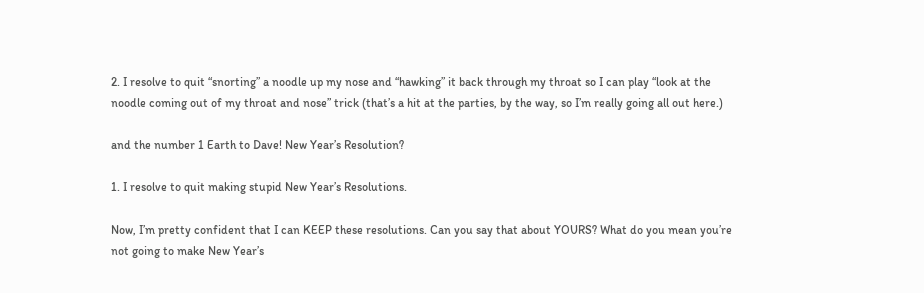2. I resolve to quit “snorting” a noodle up my nose and “hawking” it back through my throat so I can play “look at the noodle coming out of my throat and nose” trick (that’s a hit at the parties, by the way, so I’m really going all out here.)

and the number 1 Earth to Dave! New Year’s Resolution?

1. I resolve to quit making stupid New Year’s Resolutions.

Now, I’m pretty confident that I can KEEP these resolutions. Can you say that about YOURS? What do you mean you’re not going to make New Year’s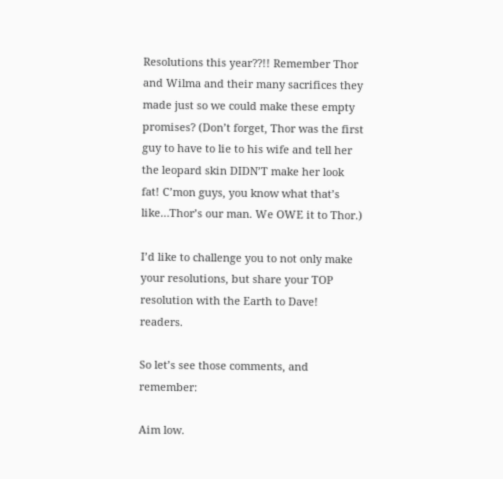Resolutions this year??!! Remember Thor and Wilma and their many sacrifices they made just so we could make these empty promises? (Don’t forget, Thor was the first guy to have to lie to his wife and tell her the leopard skin DIDN’T make her look fat! C’mon guys, you know what that’s like…Thor’s our man. We OWE it to Thor.)

I’d like to challenge you to not only make your resolutions, but share your TOP resolution with the Earth to Dave! readers.

So let’s see those comments, and remember:

Aim low.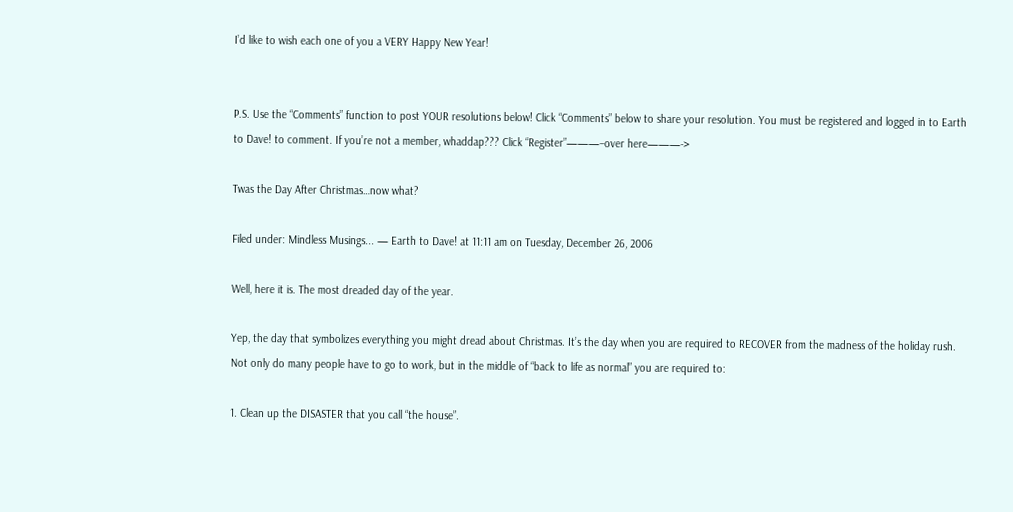I’d like to wish each one of you a VERY Happy New Year!


P.S. Use the “Comments” function to post YOUR resolutions below! Click “Comments” below to share your resolution. You must be registered and logged in to Earth to Dave! to comment. If you’re not a member, whaddap??? Click “Register”———–over here———->

Twas the Day After Christmas…now what?

Filed under: Mindless Musings... — Earth to Dave! at 11:11 am on Tuesday, December 26, 2006

Well, here it is. The most dreaded day of the year.

Yep, the day that symbolizes everything you might dread about Christmas. It’s the day when you are required to RECOVER from the madness of the holiday rush. Not only do many people have to go to work, but in the middle of “back to life as normal” you are required to:

1. Clean up the DISASTER that you call “the house”.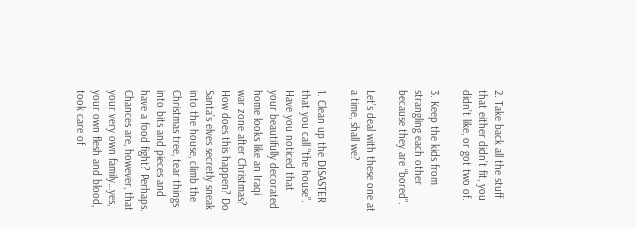2. Take back all the stuff that either didn’t fit, you didn’t like, or got two of.

3. Keep the kids from strangling each other because they are “bored”.

Let’s deal with these one at a time, shall we?

1. Clean up the DISASTER that you call “the house”. Have you noticed that your beautifully decorated home looks like an Iraqi war zone after Christmas? How does this happen? Do Santa’s elves secretly sneak into the house, climb the Christmas tree, tear things into bits and pieces and have a food fight? Perhaps. Chances are, however, that your very own family…yes, your own flesh and blood, took care of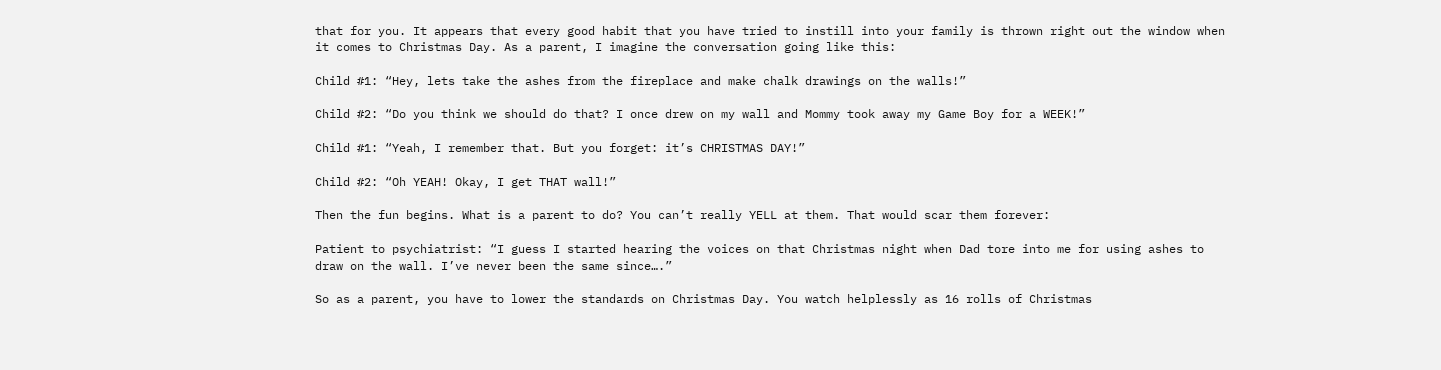that for you. It appears that every good habit that you have tried to instill into your family is thrown right out the window when it comes to Christmas Day. As a parent, I imagine the conversation going like this:

Child #1: “Hey, lets take the ashes from the fireplace and make chalk drawings on the walls!”

Child #2: “Do you think we should do that? I once drew on my wall and Mommy took away my Game Boy for a WEEK!”

Child #1: “Yeah, I remember that. But you forget: it’s CHRISTMAS DAY!”

Child #2: “Oh YEAH! Okay, I get THAT wall!”

Then the fun begins. What is a parent to do? You can’t really YELL at them. That would scar them forever:

Patient to psychiatrist: “I guess I started hearing the voices on that Christmas night when Dad tore into me for using ashes to draw on the wall. I’ve never been the same since….”

So as a parent, you have to lower the standards on Christmas Day. You watch helplessly as 16 rolls of Christmas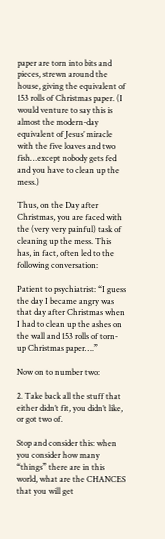paper are torn into bits and pieces, strewn around the house, giving the equivalent of 153 rolls of Christmas paper. (I would venture to say this is almost the modern-day equivalent of Jesus’ miracle with the five loaves and two fish…except nobody gets fed and you have to clean up the mess.)

Thus, on the Day after Christmas, you are faced with the (very very painful) task of cleaning up the mess. This has, in fact, often led to the following conversation:

Patient to psychiatrist: “I guess the day I became angry was that day after Christmas when I had to clean up the ashes on the wall and 153 rolls of torn-up Christmas paper….”

Now on to number two:

2. Take back all the stuff that either didn’t fit, you didn’t like, or got two of.

Stop and consider this: when you consider how many “things” there are in this world, what are the CHANCES that you will get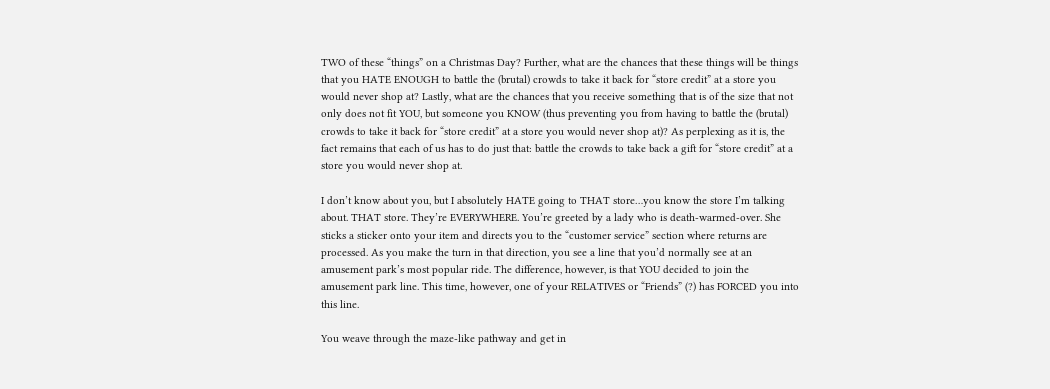TWO of these “things” on a Christmas Day? Further, what are the chances that these things will be things that you HATE ENOUGH to battle the (brutal) crowds to take it back for “store credit” at a store you would never shop at? Lastly, what are the chances that you receive something that is of the size that not only does not fit YOU, but someone you KNOW (thus preventing you from having to battle the (brutal) crowds to take it back for “store credit” at a store you would never shop at)? As perplexing as it is, the fact remains that each of us has to do just that: battle the crowds to take back a gift for “store credit” at a store you would never shop at.

I don’t know about you, but I absolutely HATE going to THAT store…you know the store I’m talking about. THAT store. They’re EVERYWHERE. You’re greeted by a lady who is death-warmed-over. She sticks a sticker onto your item and directs you to the “customer service” section where returns are processed. As you make the turn in that direction, you see a line that you’d normally see at an amusement park’s most popular ride. The difference, however, is that YOU decided to join the amusement park line. This time, however, one of your RELATIVES or “Friends” (?) has FORCED you into this line.

You weave through the maze-like pathway and get in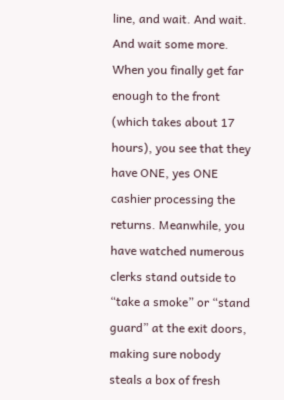line, and wait. And wait. And wait some more. When you finally get far enough to the front (which takes about 17 hours), you see that they have ONE, yes ONE cashier processing the returns. Meanwhile, you have watched numerous clerks stand outside to “take a smoke” or “stand guard” at the exit doors, making sure nobody steals a box of fresh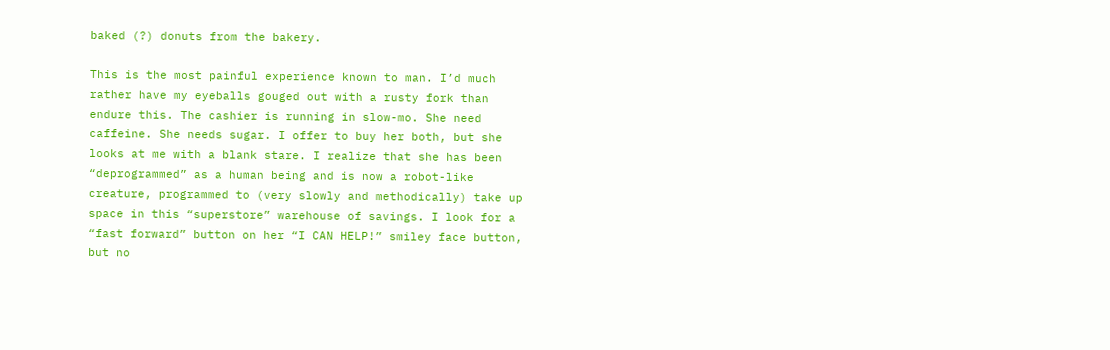baked (?) donuts from the bakery.

This is the most painful experience known to man. I’d much rather have my eyeballs gouged out with a rusty fork than endure this. The cashier is running in slow-mo. She need caffeine. She needs sugar. I offer to buy her both, but she looks at me with a blank stare. I realize that she has been “deprogrammed” as a human being and is now a robot-like creature, programmed to (very slowly and methodically) take up space in this “superstore” warehouse of savings. I look for a “fast forward” button on her “I CAN HELP!” smiley face button, but no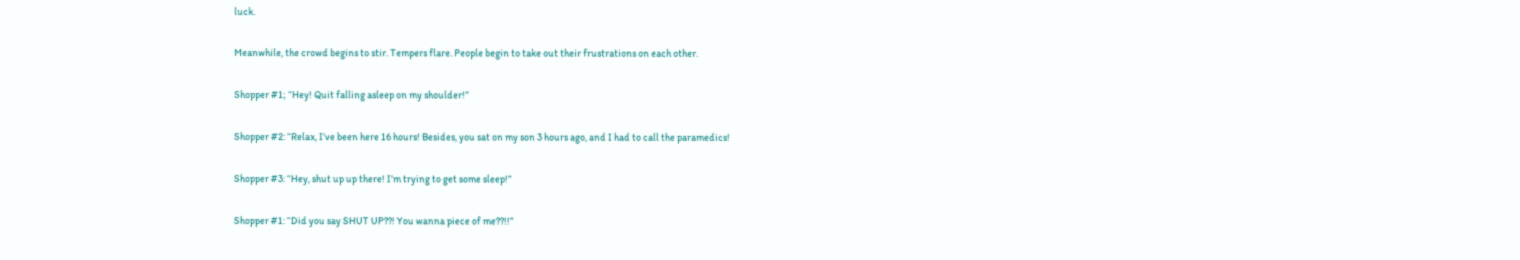luck.

Meanwhile, the crowd begins to stir. Tempers flare. People begin to take out their frustrations on each other.

Shopper #1; “Hey! Quit falling asleep on my shoulder!”

Shopper #2: “Relax, I’ve been here 16 hours! Besides, you sat on my son 3 hours ago, and I had to call the paramedics!

Shopper #3: “Hey, shut up up there! I’m trying to get some sleep!”

Shopper #1: “Did you say SHUT UP??! You wanna piece of me??!!”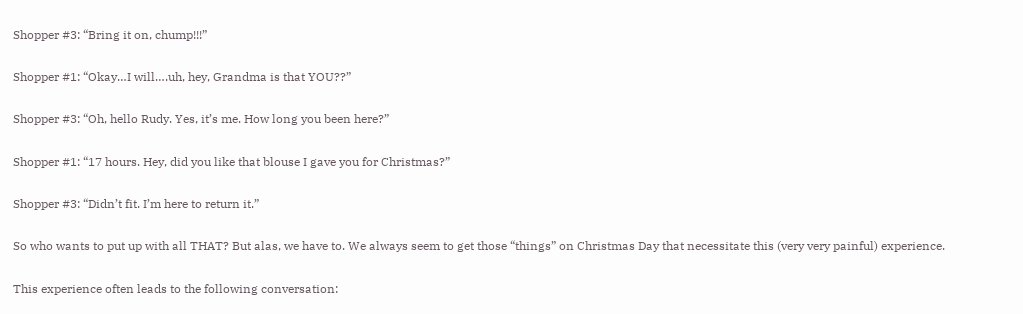Shopper #3: “Bring it on, chump!!!”

Shopper #1: “Okay…I will….uh, hey, Grandma is that YOU??”

Shopper #3: “Oh, hello Rudy. Yes, it’s me. How long you been here?”

Shopper #1: “17 hours. Hey, did you like that blouse I gave you for Christmas?”

Shopper #3: “Didn’t fit. I’m here to return it.”

So who wants to put up with all THAT? But alas, we have to. We always seem to get those “things” on Christmas Day that necessitate this (very very painful) experience.

This experience often leads to the following conversation: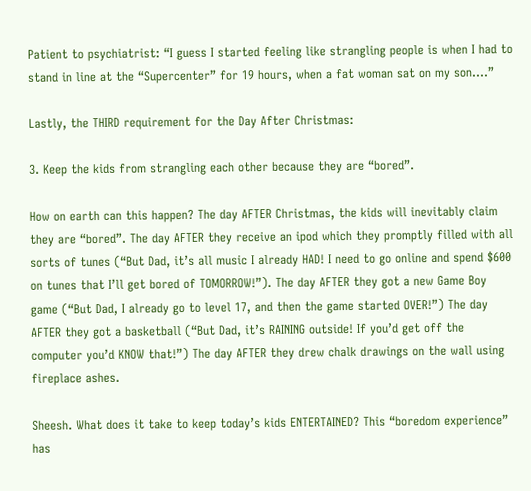Patient to psychiatrist: “I guess I started feeling like strangling people is when I had to stand in line at the “Supercenter” for 19 hours, when a fat woman sat on my son….”

Lastly, the THIRD requirement for the Day After Christmas:

3. Keep the kids from strangling each other because they are “bored”.

How on earth can this happen? The day AFTER Christmas, the kids will inevitably claim they are “bored”. The day AFTER they receive an ipod which they promptly filled with all sorts of tunes (“But Dad, it’s all music I already HAD! I need to go online and spend $600 on tunes that I’ll get bored of TOMORROW!”). The day AFTER they got a new Game Boy game (“But Dad, I already go to level 17, and then the game started OVER!”) The day AFTER they got a basketball (“But Dad, it’s RAINING outside! If you’d get off the computer you’d KNOW that!”) The day AFTER they drew chalk drawings on the wall using fireplace ashes.

Sheesh. What does it take to keep today’s kids ENTERTAINED? This “boredom experience” has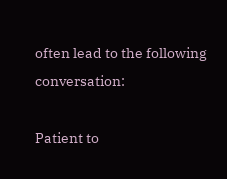often lead to the following conversation:

Patient to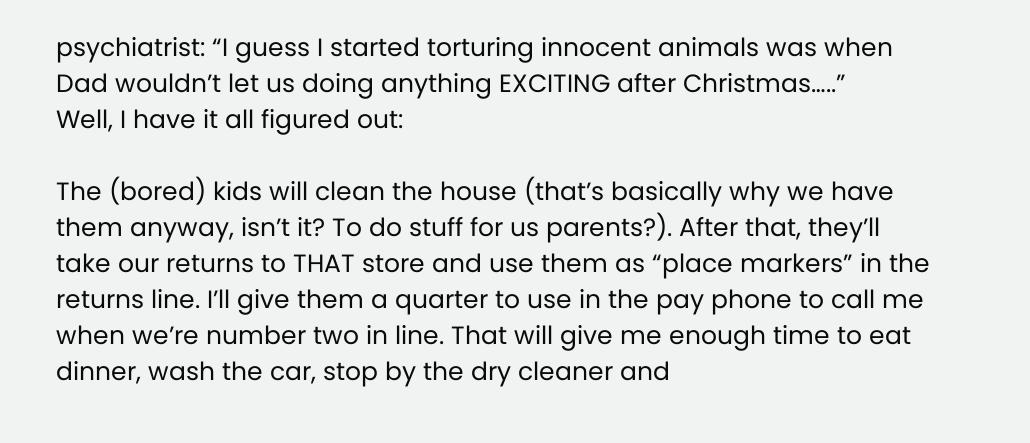psychiatrist: “I guess I started torturing innocent animals was when Dad wouldn’t let us doing anything EXCITING after Christmas…..”
Well, I have it all figured out:

The (bored) kids will clean the house (that’s basically why we have them anyway, isn’t it? To do stuff for us parents?). After that, they’ll take our returns to THAT store and use them as “place markers” in the returns line. I’ll give them a quarter to use in the pay phone to call me when we’re number two in line. That will give me enough time to eat dinner, wash the car, stop by the dry cleaner and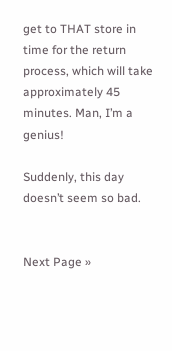get to THAT store in time for the return process, which will take approximately 45 minutes. Man, I’m a genius!

Suddenly, this day doesn’t seem so bad.


Next Page »